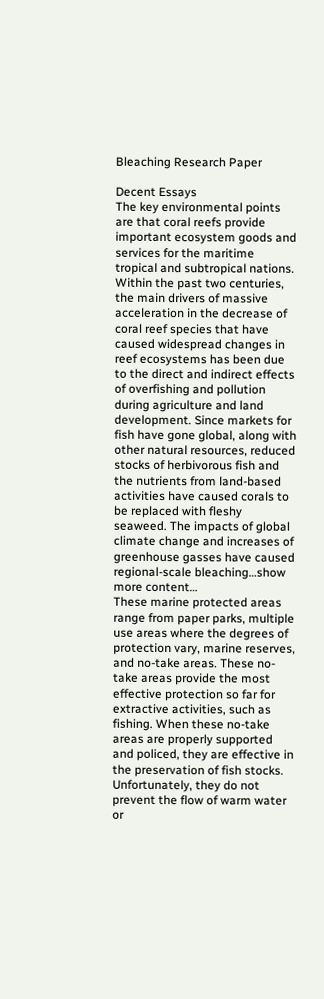Bleaching Research Paper

Decent Essays
The key environmental points are that coral reefs provide important ecosystem goods and services for the maritime tropical and subtropical nations. Within the past two centuries, the main drivers of massive acceleration in the decrease of coral reef species that have caused widespread changes in reef ecosystems has been due to the direct and indirect effects of overfishing and pollution during agriculture and land development. Since markets for fish have gone global, along with other natural resources, reduced stocks of herbivorous fish and the nutrients from land-based activities have caused corals to be replaced with fleshy seaweed. The impacts of global climate change and increases of greenhouse gasses have caused regional-scale bleaching…show more content…
These marine protected areas range from paper parks, multiple use areas where the degrees of protection vary, marine reserves, and no-take areas. These no-take areas provide the most effective protection so far for extractive activities, such as fishing. When these no-take areas are properly supported and policed, they are effective in the preservation of fish stocks. Unfortunately, they do not prevent the flow of warm water or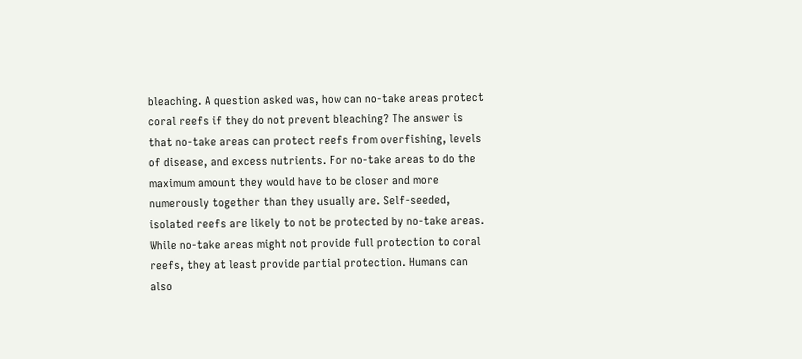bleaching. A question asked was, how can no-take areas protect coral reefs if they do not prevent bleaching? The answer is that no-take areas can protect reefs from overfishing, levels of disease, and excess nutrients. For no-take areas to do the maximum amount they would have to be closer and more numerously together than they usually are. Self-seeded, isolated reefs are likely to not be protected by no-take areas. While no-take areas might not provide full protection to coral reefs, they at least provide partial protection. Humans can also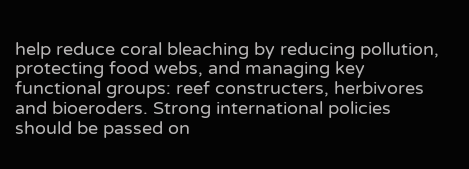help reduce coral bleaching by reducing pollution, protecting food webs, and managing key functional groups: reef constructers, herbivores and bioeroders. Strong international policies should be passed on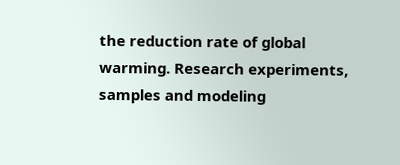the reduction rate of global warming. Research experiments, samples and modeling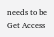needs to be
Get Access